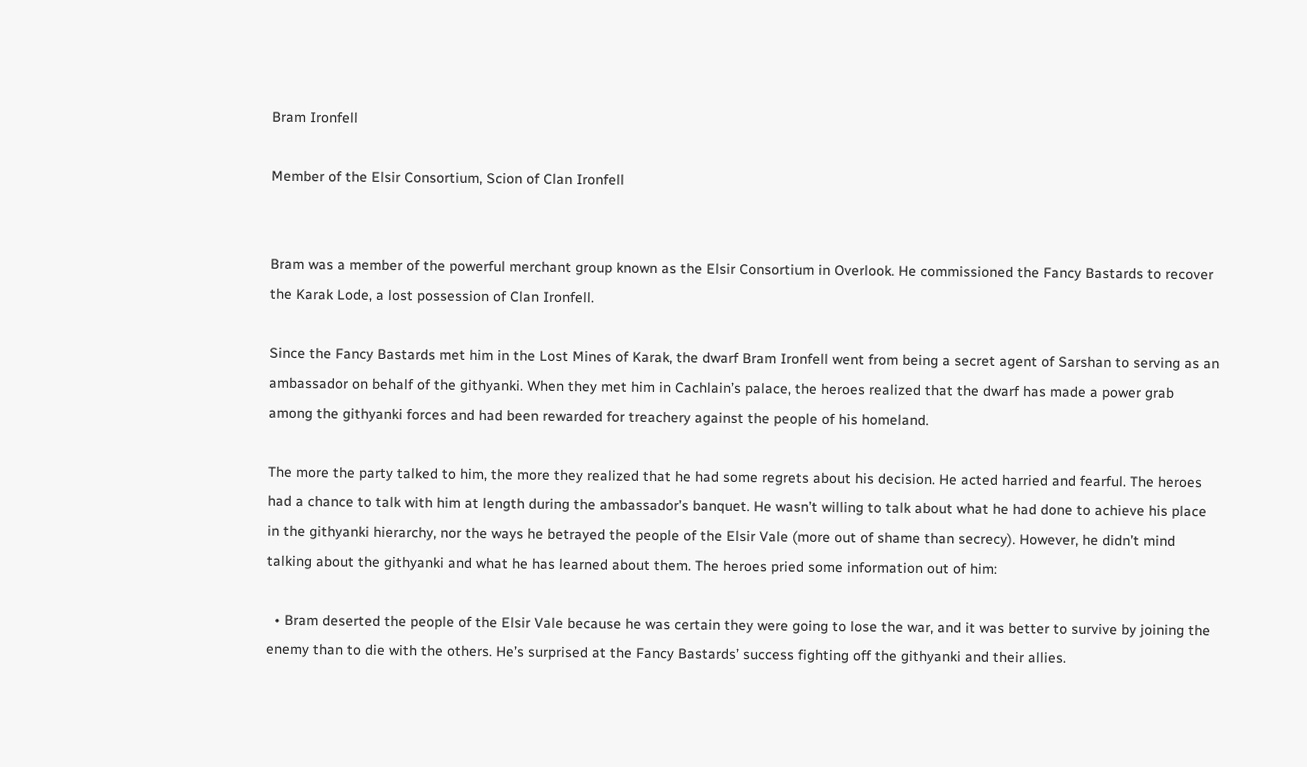Bram Ironfell

Member of the Elsir Consortium, Scion of Clan Ironfell


Bram was a member of the powerful merchant group known as the Elsir Consortium in Overlook. He commissioned the Fancy Bastards to recover the Karak Lode, a lost possession of Clan Ironfell.

Since the Fancy Bastards met him in the Lost Mines of Karak, the dwarf Bram Ironfell went from being a secret agent of Sarshan to serving as an ambassador on behalf of the githyanki. When they met him in Cachlain’s palace, the heroes realized that the dwarf has made a power grab among the githyanki forces and had been rewarded for treachery against the people of his homeland.

The more the party talked to him, the more they realized that he had some regrets about his decision. He acted harried and fearful. The heroes had a chance to talk with him at length during the ambassador’s banquet. He wasn’t willing to talk about what he had done to achieve his place in the githyanki hierarchy, nor the ways he betrayed the people of the Elsir Vale (more out of shame than secrecy). However, he didn’t mind talking about the githyanki and what he has learned about them. The heroes pried some information out of him:

  • Bram deserted the people of the Elsir Vale because he was certain they were going to lose the war, and it was better to survive by joining the enemy than to die with the others. He’s surprised at the Fancy Bastards’ success fighting off the githyanki and their allies.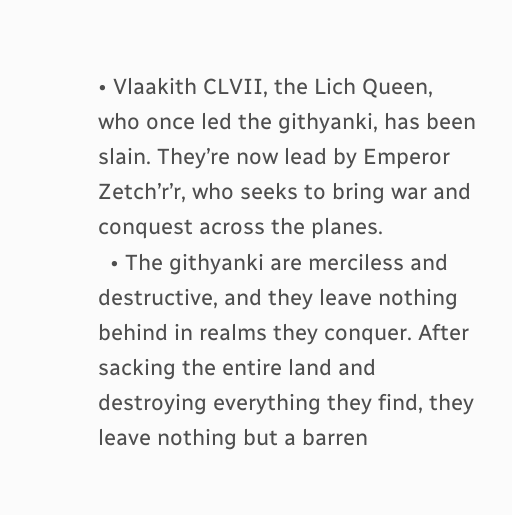• Vlaakith CLVII, the Lich Queen, who once led the githyanki, has been slain. They’re now lead by Emperor Zetch’r’r, who seeks to bring war and conquest across the planes.
  • The githyanki are merciless and destructive, and they leave nothing behind in realms they conquer. After sacking the entire land and destroying everything they find, they leave nothing but a barren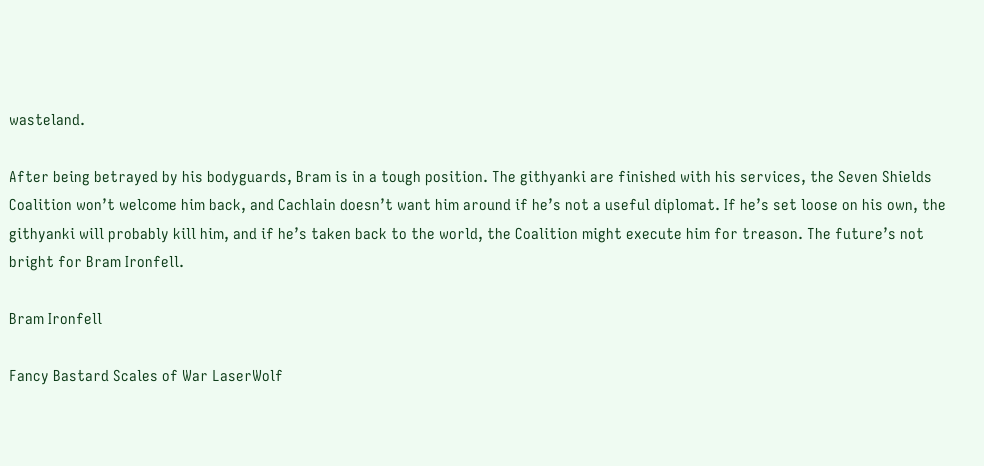wasteland.

After being betrayed by his bodyguards, Bram is in a tough position. The githyanki are finished with his services, the Seven Shields Coalition won’t welcome him back, and Cachlain doesn’t want him around if he’s not a useful diplomat. If he’s set loose on his own, the githyanki will probably kill him, and if he’s taken back to the world, the Coalition might execute him for treason. The future’s not bright for Bram Ironfell.

Bram Ironfell

Fancy Bastard Scales of War LaserWolf